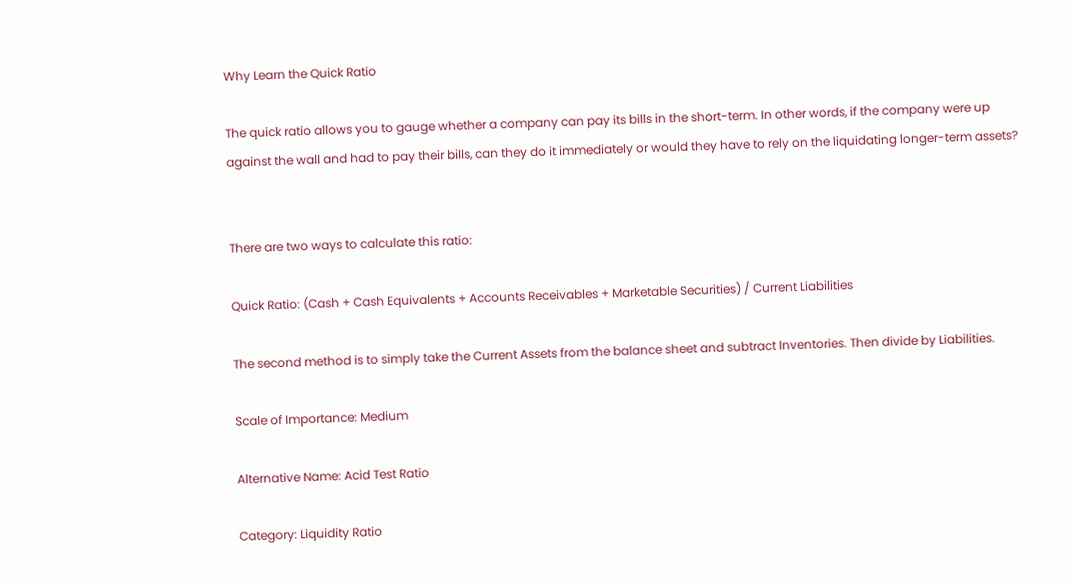Why Learn the Quick Ratio

The quick ratio allows you to gauge whether a company can pay its bills in the short-term. In other words, if the company were up against the wall and had to pay their bills, can they do it immediately or would they have to rely on the liquidating longer-term assets?


There are two ways to calculate this ratio:

Quick Ratio: (Cash + Cash Equivalents + Accounts Receivables + Marketable Securities) / Current Liabilities

The second method is to simply take the Current Assets from the balance sheet and subtract Inventories. Then divide by Liabilities.

Scale of Importance: Medium

Alternative Name: Acid Test Ratio

Category: Liquidity Ratio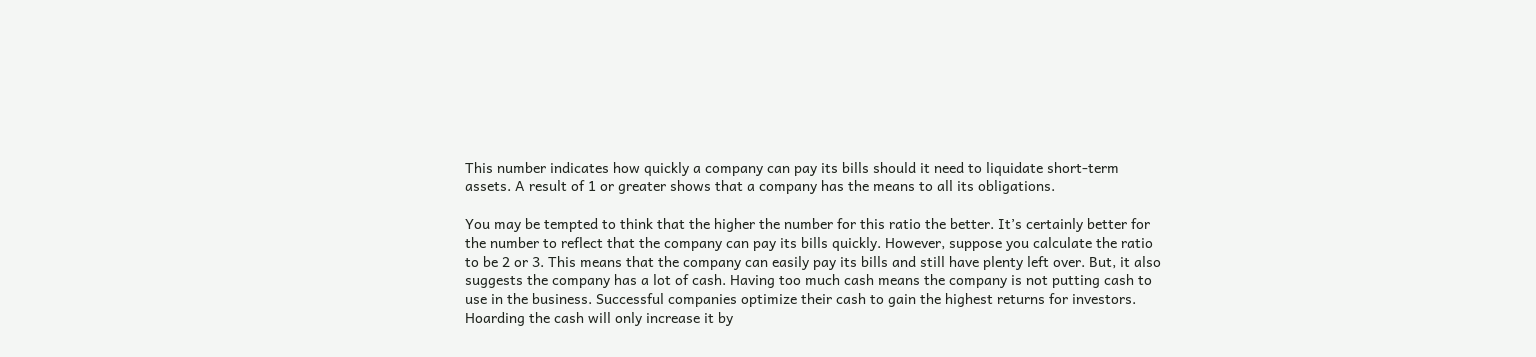This number indicates how quickly a company can pay its bills should it need to liquidate short-term assets. A result of 1 or greater shows that a company has the means to all its obligations.

You may be tempted to think that the higher the number for this ratio the better. It’s certainly better for the number to reflect that the company can pay its bills quickly. However, suppose you calculate the ratio to be 2 or 3. This means that the company can easily pay its bills and still have plenty left over. But, it also suggests the company has a lot of cash. Having too much cash means the company is not putting cash to use in the business. Successful companies optimize their cash to gain the highest returns for investors. Hoarding the cash will only increase it by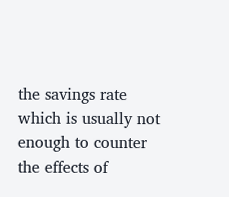the savings rate which is usually not enough to counter the effects of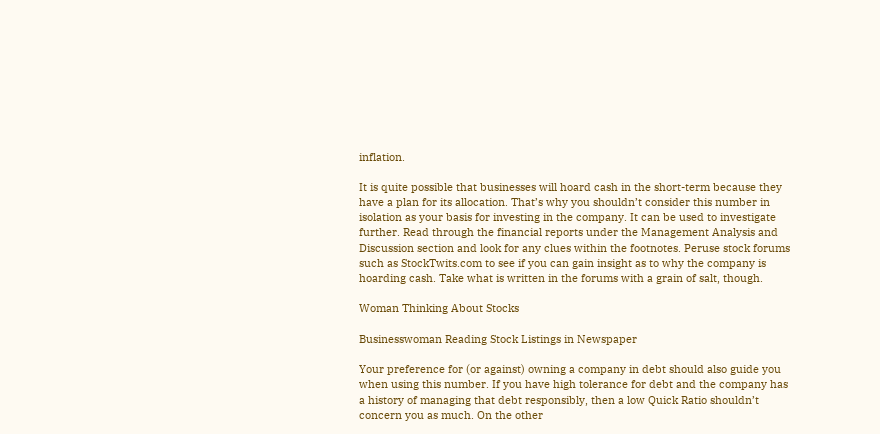inflation.

It is quite possible that businesses will hoard cash in the short-term because they have a plan for its allocation. That’s why you shouldn’t consider this number in isolation as your basis for investing in the company. It can be used to investigate further. Read through the financial reports under the Management Analysis and Discussion section and look for any clues within the footnotes. Peruse stock forums such as StockTwits.com to see if you can gain insight as to why the company is hoarding cash. Take what is written in the forums with a grain of salt, though.

Woman Thinking About Stocks

Businesswoman Reading Stock Listings in Newspaper

Your preference for (or against) owning a company in debt should also guide you when using this number. If you have high tolerance for debt and the company has a history of managing that debt responsibly, then a low Quick Ratio shouldn’t concern you as much. On the other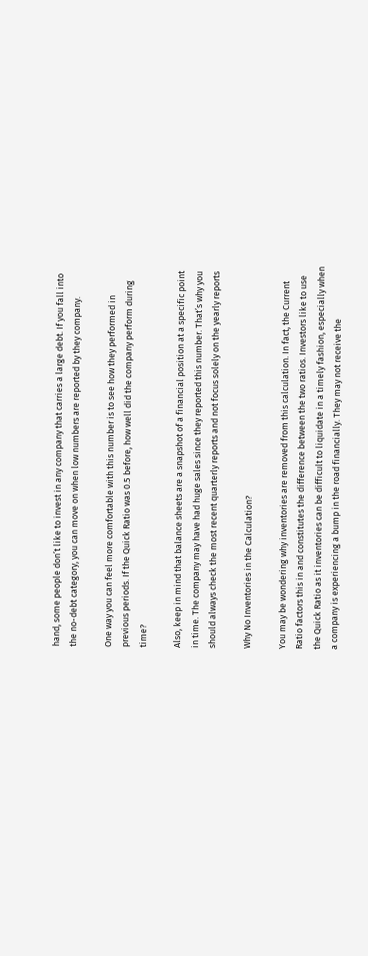hand, some people don’t like to invest in any company that carries a large debt. If you fall into the no-debt category, you can move on when low numbers are reported by they company.

One way you can feel more comfortable with this number is to see how they performed in previous periods. If the Quick Ratio was 0.5 before, how well did the company perform during time?

Also, keep in mind that balance sheets are a snapshot of a financial position at a specific point in time. The company may have had huge sales since they reported this number. That’s why you should always check the most recent quarterly reports and not focus solely on the yearly reports

Why No Inventories in the Calculation?

You may be wondering why inventories are removed from this calculation. In fact, the Current Ratio factors this in and constitutes the difference between the two ratios. Investors like to use the Quick Ratio as it inventories can be difficult to liquidate in a timely fashion, especially when a company is experiencing a bump in the road financially. They may not receive the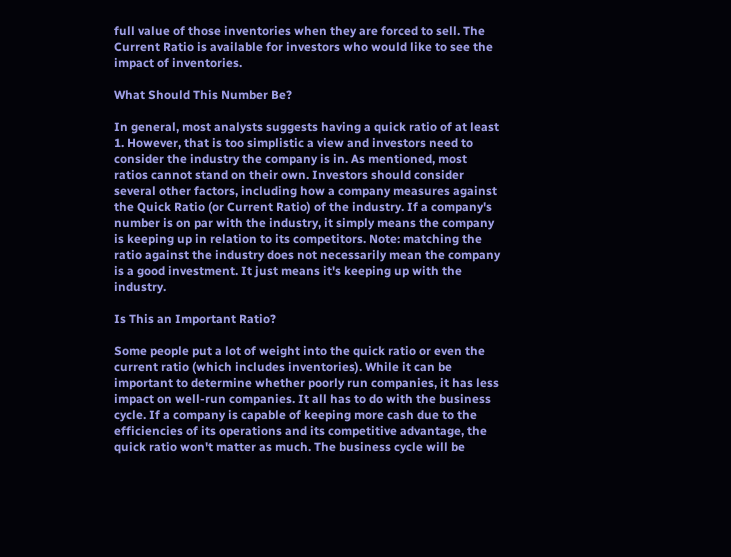full value of those inventories when they are forced to sell. The Current Ratio is available for investors who would like to see the impact of inventories.

What Should This Number Be?

In general, most analysts suggests having a quick ratio of at least 1. However, that is too simplistic a view and investors need to consider the industry the company is in. As mentioned, most ratios cannot stand on their own. Investors should consider several other factors, including how a company measures against the Quick Ratio (or Current Ratio) of the industry. If a company's number is on par with the industry, it simply means the company is keeping up in relation to its competitors. Note: matching the ratio against the industry does not necessarily mean the company is a good investment. It just means it's keeping up with the industry.

Is This an Important Ratio?

Some people put a lot of weight into the quick ratio or even the current ratio (which includes inventories). While it can be important to determine whether poorly run companies, it has less impact on well-run companies. It all has to do with the business cycle. If a company is capable of keeping more cash due to the efficiencies of its operations and its competitive advantage, the quick ratio won't matter as much. The business cycle will be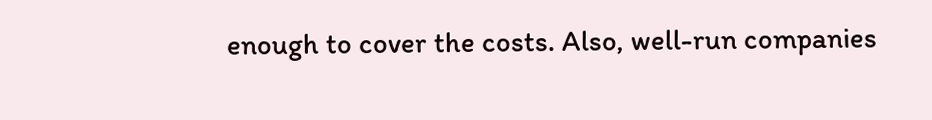enough to cover the costs. Also, well-run companies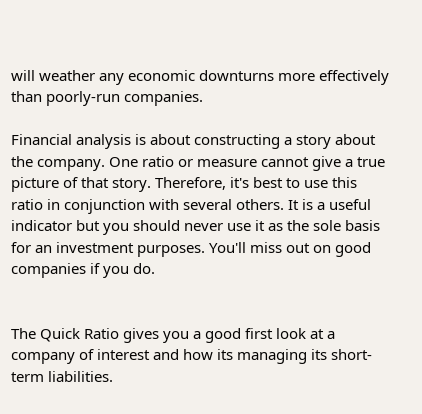will weather any economic downturns more effectively than poorly-run companies.

Financial analysis is about constructing a story about the company. One ratio or measure cannot give a true picture of that story. Therefore, it's best to use this ratio in conjunction with several others. It is a useful indicator but you should never use it as the sole basis for an investment purposes. You'll miss out on good companies if you do.


The Quick Ratio gives you a good first look at a company of interest and how its managing its short-term liabilities.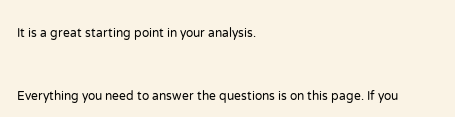It is a great starting point in your analysis.


Everything you need to answer the questions is on this page. If you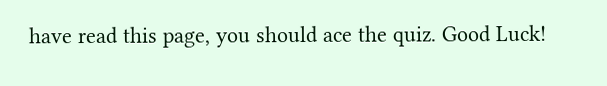have read this page, you should ace the quiz. Good Luck!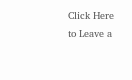Click Here to Leave a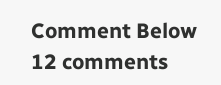Comment Below 12 comments